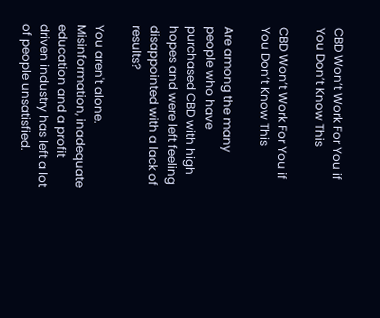CBD Won’t Work For You if You Don’t Know This

CBD Won’t Work For You if You Don’t Know This

Are among the many people who have purchased CBD with high hopes and were left feeling disappointed with a lack of results?

You aren't alone. Misinformation, inadequate education and a profit driven industry has left a lot of people unsatisfied.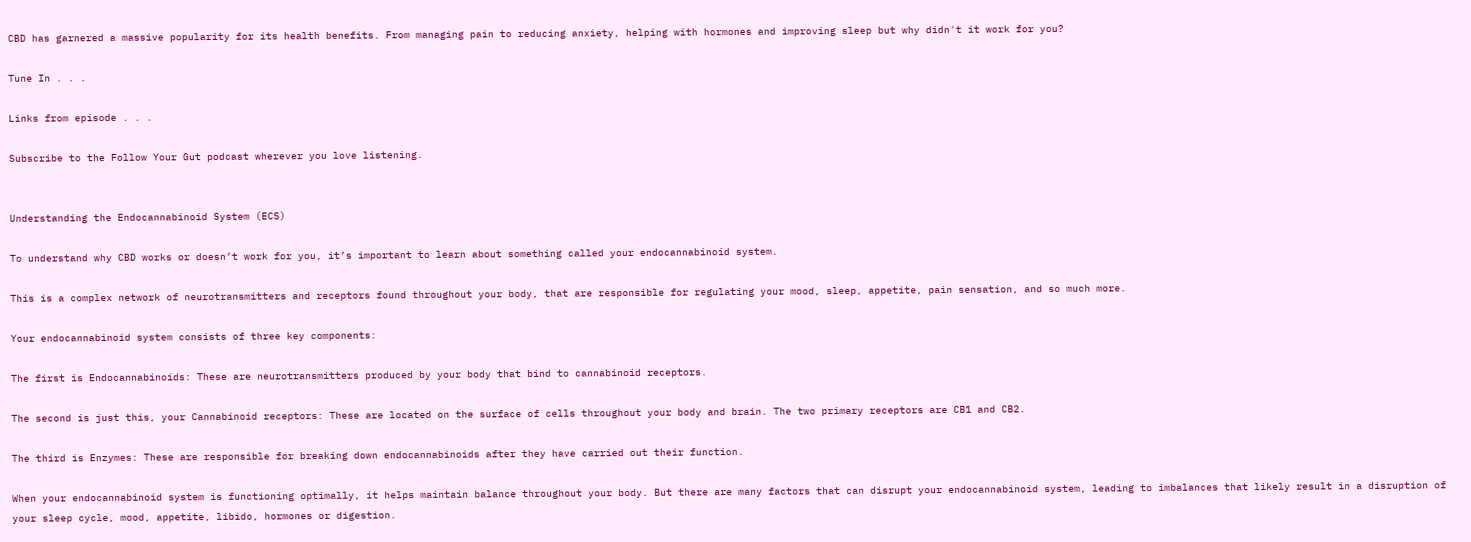CBD has garnered a massive popularity for its health benefits. From managing pain to reducing anxiety, helping with hormones and improving sleep but why didn't it work for you?

Tune In . . .

Links from episode . . .

Subscribe to the Follow Your Gut podcast wherever you love listening.


Understanding the Endocannabinoid System (ECS)

To understand why CBD works or doesn’t work for you, it’s important to learn about something called your endocannabinoid system.

This is a complex network of neurotransmitters and receptors found throughout your body, that are responsible for regulating your mood, sleep, appetite, pain sensation, and so much more.

Your endocannabinoid system consists of three key components:

The first is Endocannabinoids: These are neurotransmitters produced by your body that bind to cannabinoid receptors.

The second is just this, your Cannabinoid receptors: These are located on the surface of cells throughout your body and brain. The two primary receptors are CB1 and CB2.

The third is Enzymes: These are responsible for breaking down endocannabinoids after they have carried out their function.

When your endocannabinoid system is functioning optimally, it helps maintain balance throughout your body. But there are many factors that can disrupt your endocannabinoid system, leading to imbalances that likely result in a disruption of your sleep cycle, mood, appetite, libido, hormones or digestion.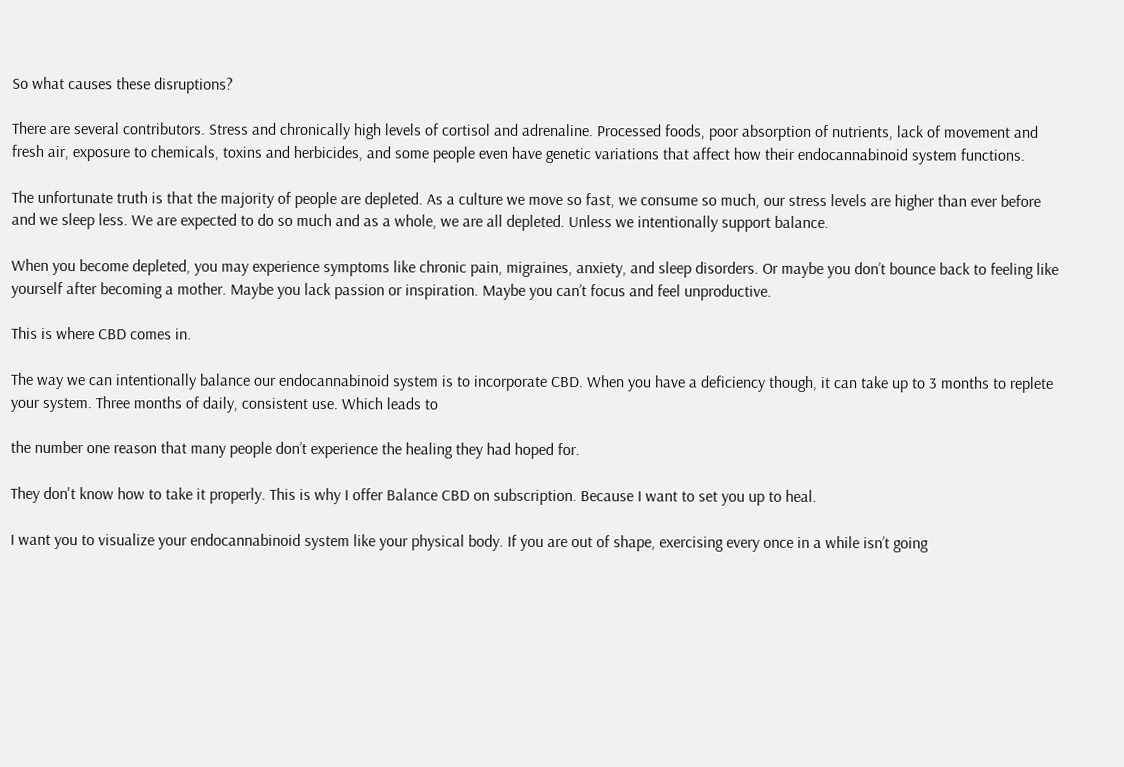So what causes these disruptions?

There are several contributors. Stress and chronically high levels of cortisol and adrenaline. Processed foods, poor absorption of nutrients, lack of movement and  fresh air, exposure to chemicals, toxins and herbicides, and some people even have genetic variations that affect how their endocannabinoid system functions.

The unfortunate truth is that the majority of people are depleted. As a culture we move so fast, we consume so much, our stress levels are higher than ever before and we sleep less. We are expected to do so much and as a whole, we are all depleted. Unless we intentionally support balance.

When you become depleted, you may experience symptoms like chronic pain, migraines, anxiety, and sleep disorders. Or maybe you don’t bounce back to feeling like yourself after becoming a mother. Maybe you lack passion or inspiration. Maybe you can’t focus and feel unproductive.

This is where CBD comes in.

The way we can intentionally balance our endocannabinoid system is to incorporate CBD. When you have a deficiency though, it can take up to 3 months to replete your system. Three months of daily, consistent use. Which leads to

the number one reason that many people don’t experience the healing they had hoped for.

They don't know how to take it properly. This is why I offer Balance CBD on subscription. Because I want to set you up to heal.

I want you to visualize your endocannabinoid system like your physical body. If you are out of shape, exercising every once in a while isn’t going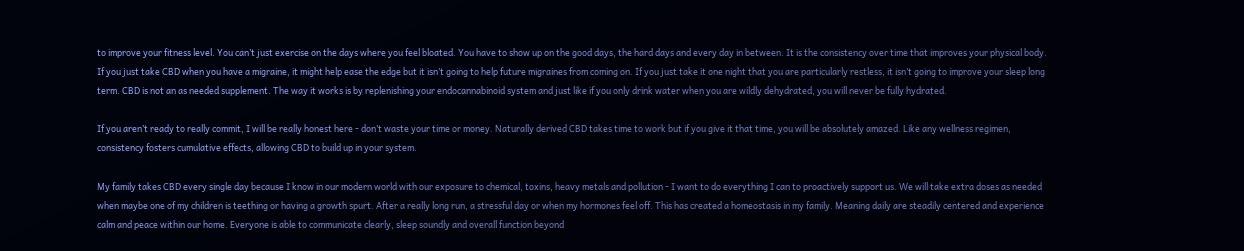to improve your fitness level. You can’t just exercise on the days where you feel bloated. You have to show up on the good days, the hard days and every day in between. It is the consistency over time that improves your physical body. If you just take CBD when you have a migraine, it might help ease the edge but it isn’t going to help future migraines from coming on. If you just take it one night that you are particularly restless, it isn’t going to improve your sleep long term. CBD is not an as needed supplement. The way it works is by replenishing your endocannabinoid system and just like if you only drink water when you are wildly dehydrated, you will never be fully hydrated.

If you aren’t ready to really commit, I will be really honest here - don’t waste your time or money. Naturally derived CBD takes time to work but if you give it that time, you will be absolutely amazed. Like any wellness regimen, consistency fosters cumulative effects, allowing CBD to build up in your system.

My family takes CBD every single day because I know in our modern world with our exposure to chemical, toxins, heavy metals and pollution - I want to do everything I can to proactively support us. We will take extra doses as needed when maybe one of my children is teething or having a growth spurt. After a really long run, a stressful day or when my hormones feel off. This has created a homeostasis in my family. Meaning daily are steadily centered and experience calm and peace within our home. Everyone is able to communicate clearly, sleep soundly and overall function beyond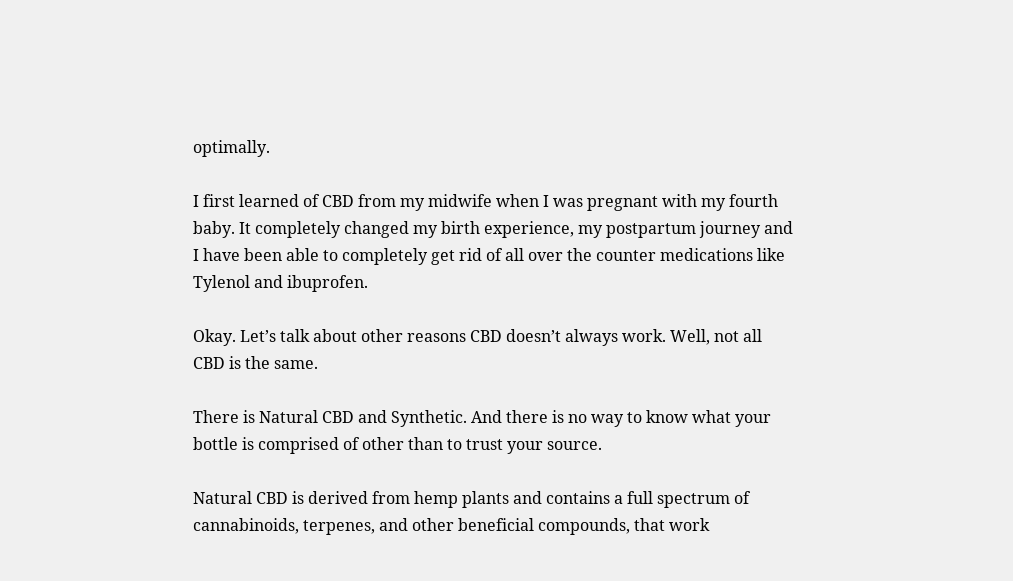optimally.

I first learned of CBD from my midwife when I was pregnant with my fourth baby. It completely changed my birth experience, my postpartum journey and I have been able to completely get rid of all over the counter medications like Tylenol and ibuprofen.

Okay. Let’s talk about other reasons CBD doesn’t always work. Well, not all CBD is the same.

There is Natural CBD and Synthetic. And there is no way to know what your bottle is comprised of other than to trust your source.

Natural CBD is derived from hemp plants and contains a full spectrum of cannabinoids, terpenes, and other beneficial compounds, that work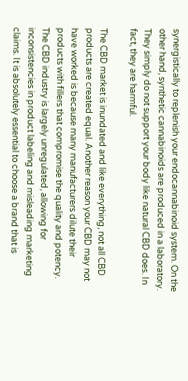synergistically to replenish your endocannabinoid system. On the other hand, synthetic cannabinoids are produced in a laboratory. They simply do not support your body like natural CBD does. In fact, they are harmful.

The CBD market is inundated and like everything, not all CBD products are created equal. Another reason your CBD may not have worked is because many manufacturers dilute their products with fillers that compromise the quality and potency. The CBD industry is largely unregulated, allowing for inconsistencies in product labeling and misleading marketing claims. It is absolutely essential to choose a brand that is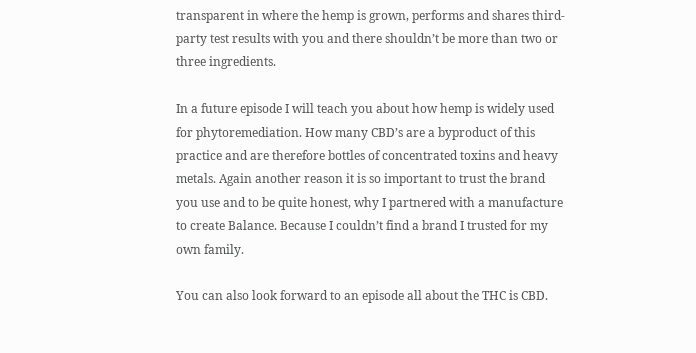transparent in where the hemp is grown, performs and shares third-party test results with you and there shouldn’t be more than two or three ingredients.

In a future episode I will teach you about how hemp is widely used for phytoremediation. How many CBD’s are a byproduct of this practice and are therefore bottles of concentrated toxins and heavy metals. Again another reason it is so important to trust the brand you use and to be quite honest, why I partnered with a manufacture to create Balance. Because I couldn’t find a brand I trusted for my own family.

You can also look forward to an episode all about the THC is CBD.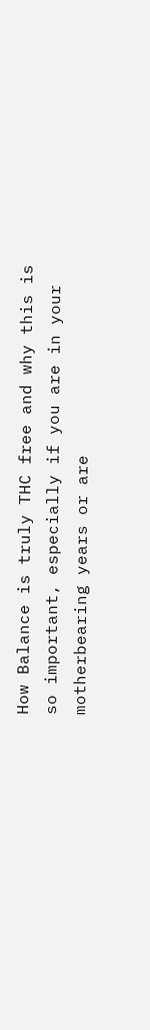How Balance is truly THC free and why this is so important, especially if you are in your motherbearing years or are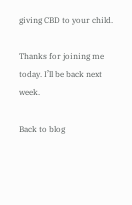giving CBD to your child.

Thanks for joining me today. I’ll be back next week.

Back to blog